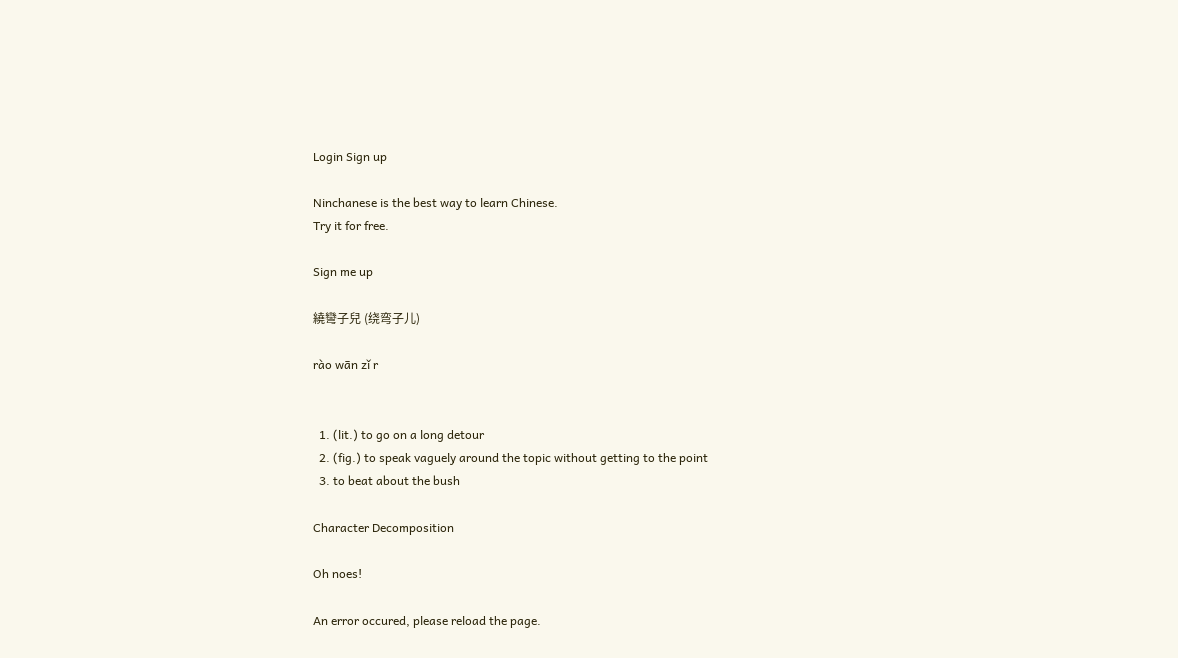Login Sign up

Ninchanese is the best way to learn Chinese.
Try it for free.

Sign me up

繞彎子兒 (绕弯子儿)

rào wān zǐ r


  1. (lit.) to go on a long detour
  2. (fig.) to speak vaguely around the topic without getting to the point
  3. to beat about the bush

Character Decomposition

Oh noes!

An error occured, please reload the page.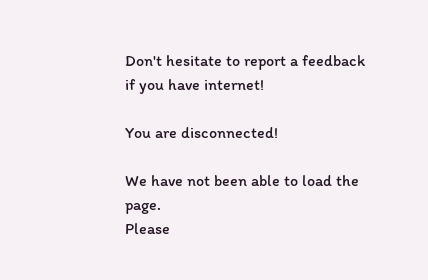Don't hesitate to report a feedback if you have internet!

You are disconnected!

We have not been able to load the page.
Please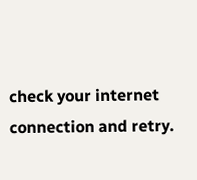check your internet connection and retry.